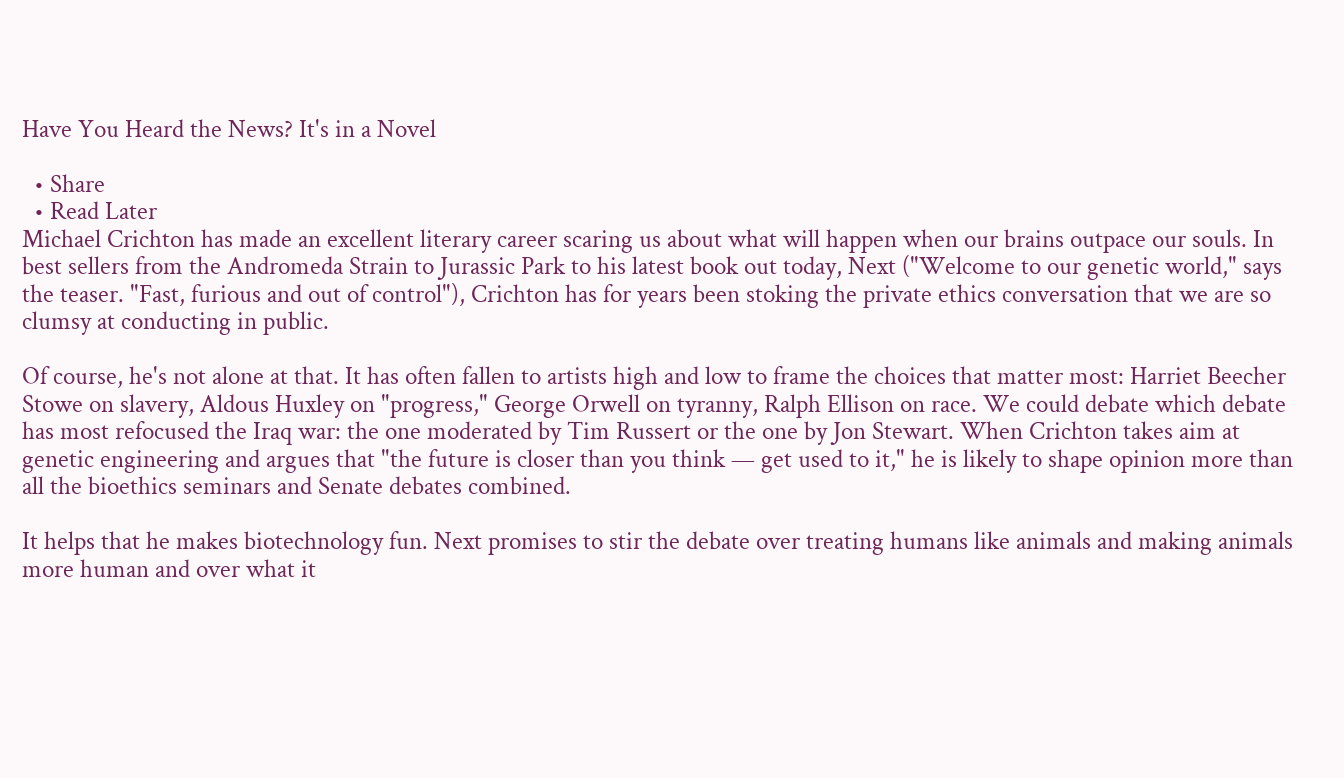Have You Heard the News? It's in a Novel

  • Share
  • Read Later
Michael Crichton has made an excellent literary career scaring us about what will happen when our brains outpace our souls. In best sellers from the Andromeda Strain to Jurassic Park to his latest book out today, Next ("Welcome to our genetic world," says the teaser. "Fast, furious and out of control"), Crichton has for years been stoking the private ethics conversation that we are so clumsy at conducting in public.

Of course, he's not alone at that. It has often fallen to artists high and low to frame the choices that matter most: Harriet Beecher Stowe on slavery, Aldous Huxley on "progress," George Orwell on tyranny, Ralph Ellison on race. We could debate which debate has most refocused the Iraq war: the one moderated by Tim Russert or the one by Jon Stewart. When Crichton takes aim at genetic engineering and argues that "the future is closer than you think — get used to it," he is likely to shape opinion more than all the bioethics seminars and Senate debates combined.

It helps that he makes biotechnology fun. Next promises to stir the debate over treating humans like animals and making animals more human and over what it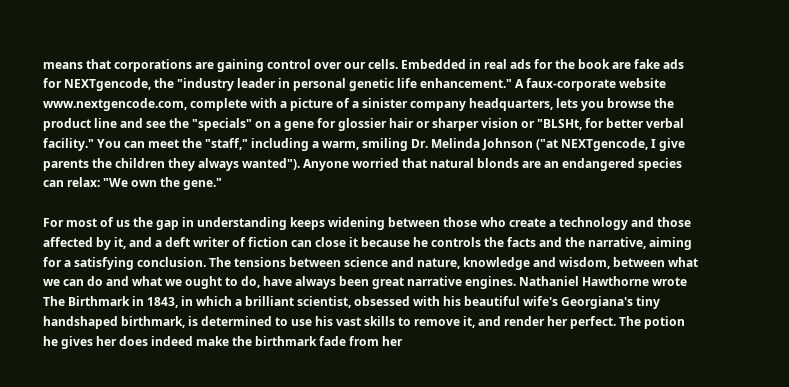means that corporations are gaining control over our cells. Embedded in real ads for the book are fake ads for NEXTgencode, the "industry leader in personal genetic life enhancement." A faux-corporate website www.nextgencode.com, complete with a picture of a sinister company headquarters, lets you browse the product line and see the "specials" on a gene for glossier hair or sharper vision or "BLSHt, for better verbal facility." You can meet the "staff," including a warm, smiling Dr. Melinda Johnson ("at NEXTgencode, I give parents the children they always wanted"). Anyone worried that natural blonds are an endangered species can relax: "We own the gene."

For most of us the gap in understanding keeps widening between those who create a technology and those affected by it, and a deft writer of fiction can close it because he controls the facts and the narrative, aiming for a satisfying conclusion. The tensions between science and nature, knowledge and wisdom, between what we can do and what we ought to do, have always been great narrative engines. Nathaniel Hawthorne wrote The Birthmark in 1843, in which a brilliant scientist, obsessed with his beautiful wife's Georgiana's tiny handshaped birthmark, is determined to use his vast skills to remove it, and render her perfect. The potion he gives her does indeed make the birthmark fade from her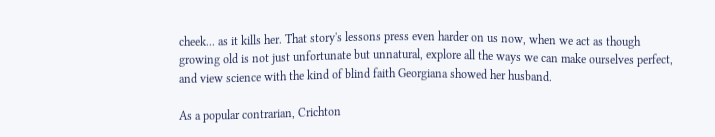cheek... as it kills her. That story's lessons press even harder on us now, when we act as though growing old is not just unfortunate but unnatural, explore all the ways we can make ourselves perfect, and view science with the kind of blind faith Georgiana showed her husband.

As a popular contrarian, Crichton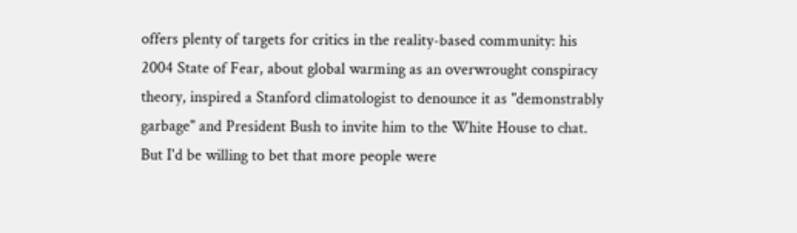offers plenty of targets for critics in the reality-based community: his 2004 State of Fear, about global warming as an overwrought conspiracy theory, inspired a Stanford climatologist to denounce it as "demonstrably garbage" and President Bush to invite him to the White House to chat. But I'd be willing to bet that more people were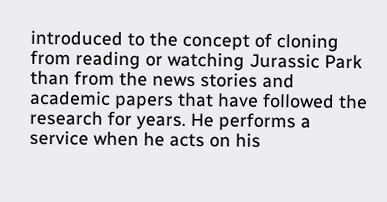introduced to the concept of cloning from reading or watching Jurassic Park than from the news stories and academic papers that have followed the research for years. He performs a service when he acts on his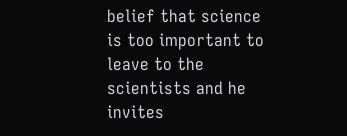belief that science is too important to leave to the scientists and he invites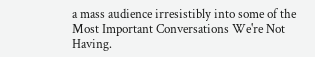a mass audience irresistibly into some of the Most Important Conversations We're Not Having.